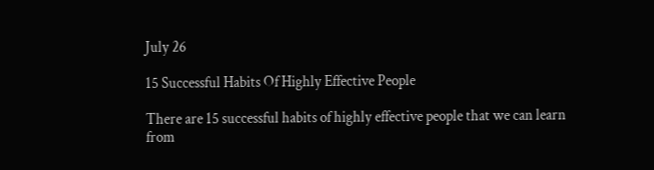July 26

15 Successful Habits Of Highly Effective People

There are 15 successful habits of highly effective people that we can learn from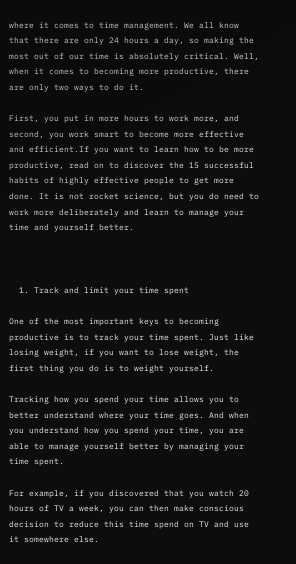where it comes to time management. We all know that there are only 24 hours a day, so making the most out of our time is absolutely critical. Well, when it comes to becoming more productive, there are only two ways to do it.

First, you put in more hours to work more, and second, you work smart to become more effective and efficient.If you want to learn how to be more productive, read on to discover the 15 successful habits of highly effective people to get more done. It is not rocket science, but you do need to work more deliberately and learn to manage your time and yourself better.



  1. Track and limit your time spent

One of the most important keys to becoming productive is to track your time spent. Just like losing weight, if you want to lose weight, the first thing you do is to weight yourself.

Tracking how you spend your time allows you to better understand where your time goes. And when you understand how you spend your time, you are able to manage yourself better by managing your time spent.

For example, if you discovered that you watch 20 hours of TV a week, you can then make conscious decision to reduce this time spend on TV and use it somewhere else.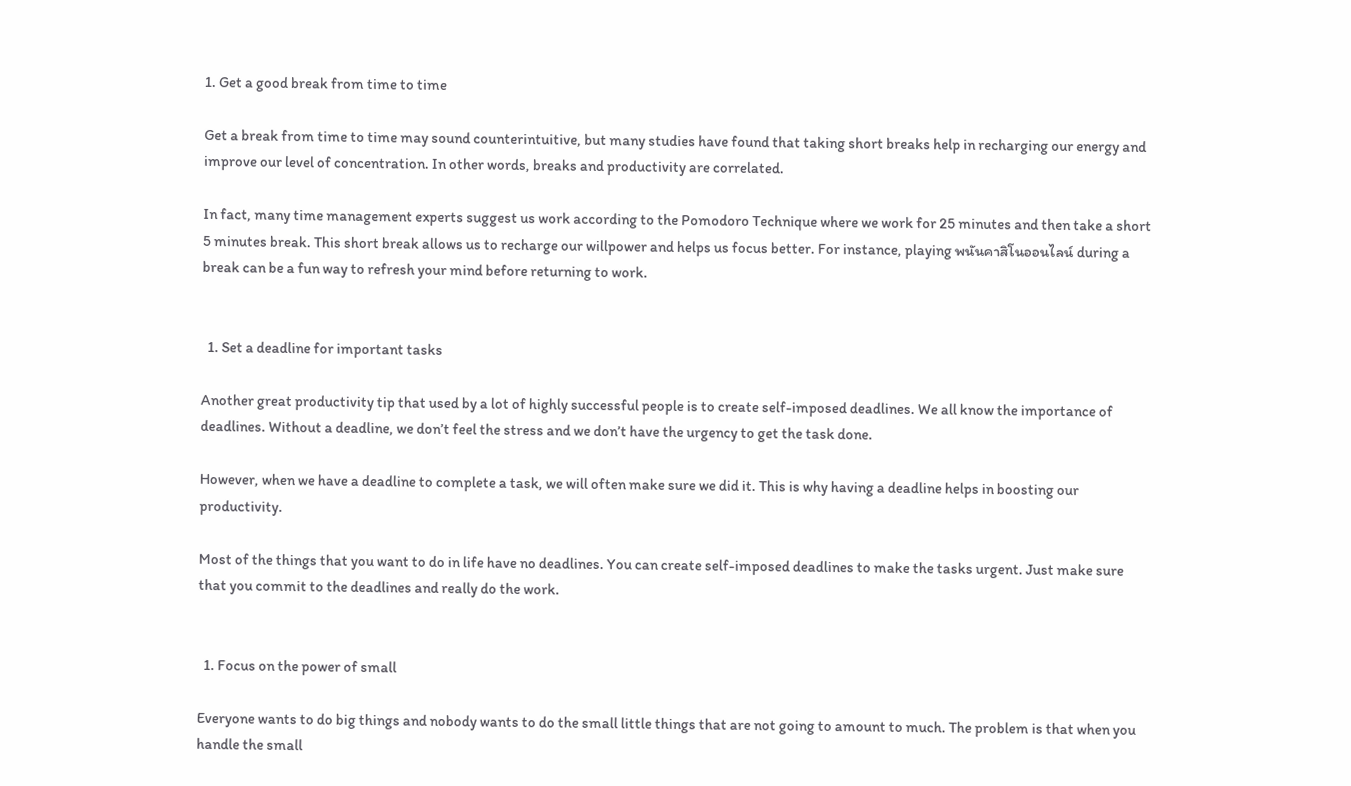1. Get a good break from time to time

Get a break from time to time may sound counterintuitive, but many studies have found that taking short breaks help in recharging our energy and improve our level of concentration. In other words, breaks and productivity are correlated.

In fact, many time management experts suggest us work according to the Pomodoro Technique where we work for 25 minutes and then take a short 5 minutes break. This short break allows us to recharge our willpower and helps us focus better. For instance, playing พนันคาสิโนออนไลน์ during a break can be a fun way to refresh your mind before returning to work.


  1. Set a deadline for important tasks

Another great productivity tip that used by a lot of highly successful people is to create self-imposed deadlines. We all know the importance of deadlines. Without a deadline, we don’t feel the stress and we don’t have the urgency to get the task done.

However, when we have a deadline to complete a task, we will often make sure we did it. This is why having a deadline helps in boosting our productivity.

Most of the things that you want to do in life have no deadlines. You can create self-imposed deadlines to make the tasks urgent. Just make sure that you commit to the deadlines and really do the work.


  1. Focus on the power of small

Everyone wants to do big things and nobody wants to do the small little things that are not going to amount to much. The problem is that when you handle the small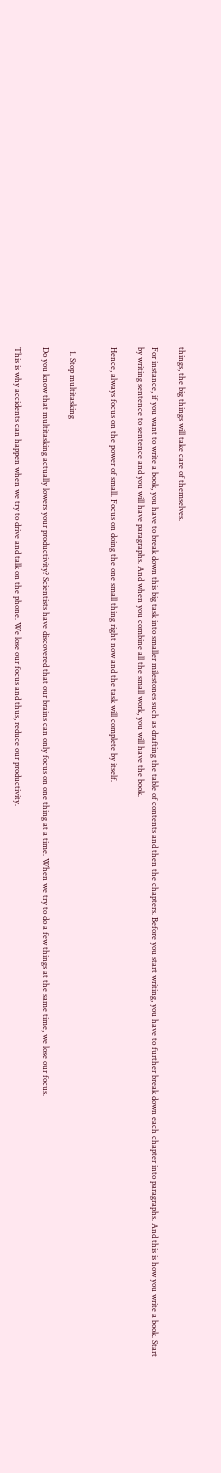things, the big things will take care of themselves.

For instance, if you want to write a book, you have to break down this big task into smaller milestones such as drafting the table of contents and then the chapters. Before you start writing, you have to further break down each chapter into paragraphs. And this is how you write a book. Start by writing sentence to sentence and you will have paragraphs. And when you combine all the small work, you will have the book.

Hence, always focus on the power of small. Focus on doing the one small thing right now and the task will complete by itself.


  1. Stop multitasking

Do you know that multitasking actually lowers your productivity? Scientists have discovered that our brains can only focus on one thing at a time. When we try to do a few things at the same time, we lose our focus.

This is why accidents can happen when we try to drive and talk on the phone. We lose our focus and thus, reduce our productivity.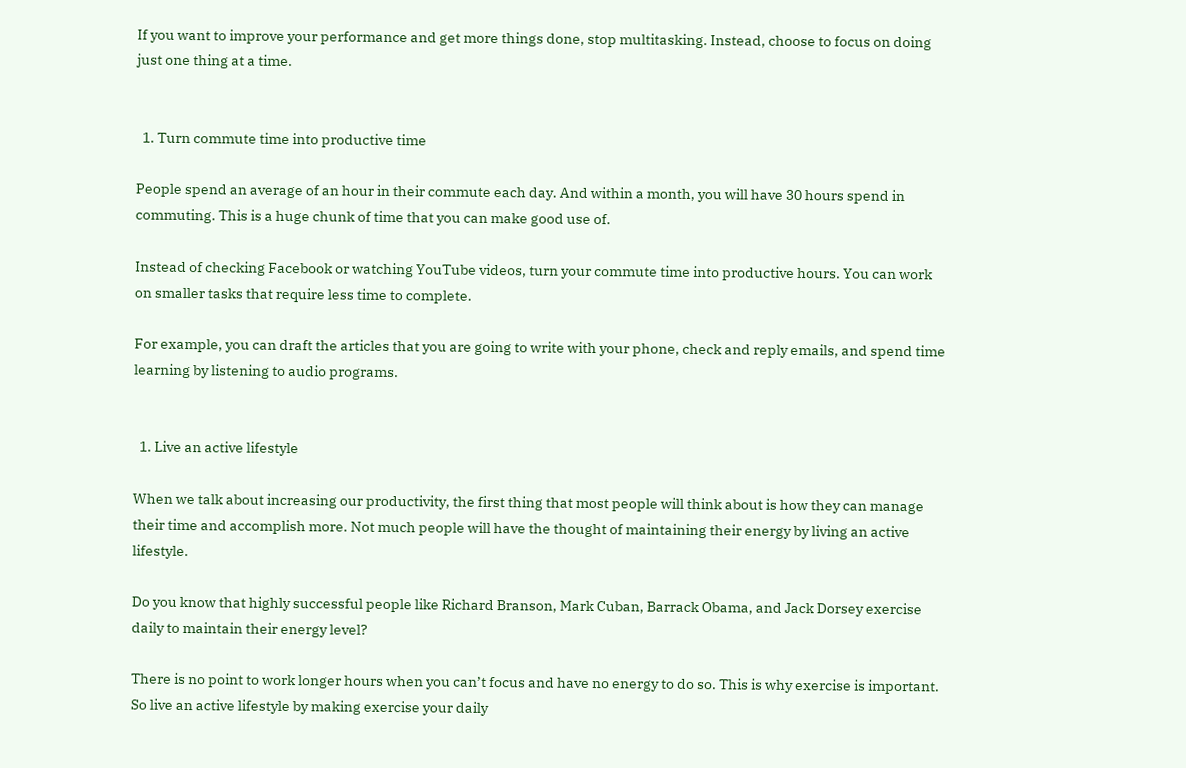If you want to improve your performance and get more things done, stop multitasking. Instead, choose to focus on doing just one thing at a time.


  1. Turn commute time into productive time

People spend an average of an hour in their commute each day. And within a month, you will have 30 hours spend in commuting. This is a huge chunk of time that you can make good use of.

Instead of checking Facebook or watching YouTube videos, turn your commute time into productive hours. You can work on smaller tasks that require less time to complete.

For example, you can draft the articles that you are going to write with your phone, check and reply emails, and spend time learning by listening to audio programs.


  1. Live an active lifestyle

When we talk about increasing our productivity, the first thing that most people will think about is how they can manage their time and accomplish more. Not much people will have the thought of maintaining their energy by living an active lifestyle.

Do you know that highly successful people like Richard Branson, Mark Cuban, Barrack Obama, and Jack Dorsey exercise daily to maintain their energy level?

There is no point to work longer hours when you can’t focus and have no energy to do so. This is why exercise is important. So live an active lifestyle by making exercise your daily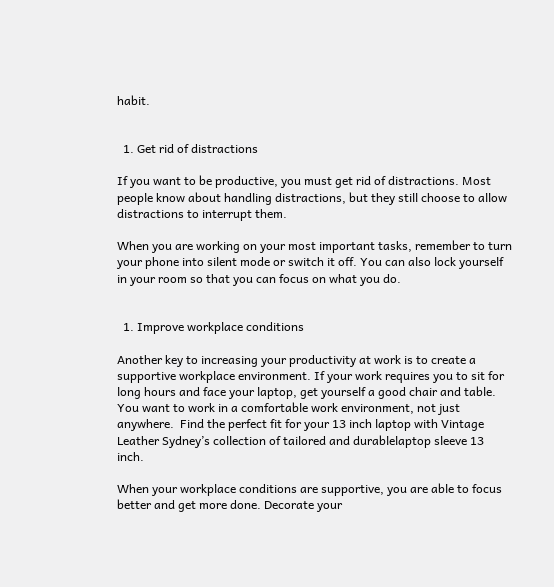habit.


  1. Get rid of distractions

If you want to be productive, you must get rid of distractions. Most people know about handling distractions, but they still choose to allow distractions to interrupt them.

When you are working on your most important tasks, remember to turn your phone into silent mode or switch it off. You can also lock yourself in your room so that you can focus on what you do.


  1. Improve workplace conditions

Another key to increasing your productivity at work is to create a supportive workplace environment. If your work requires you to sit for long hours and face your laptop, get yourself a good chair and table. You want to work in a comfortable work environment, not just anywhere.  Find the perfect fit for your 13 inch laptop with Vintage Leather Sydney’s collection of tailored and durablelaptop sleeve 13 inch.

When your workplace conditions are supportive, you are able to focus better and get more done. Decorate your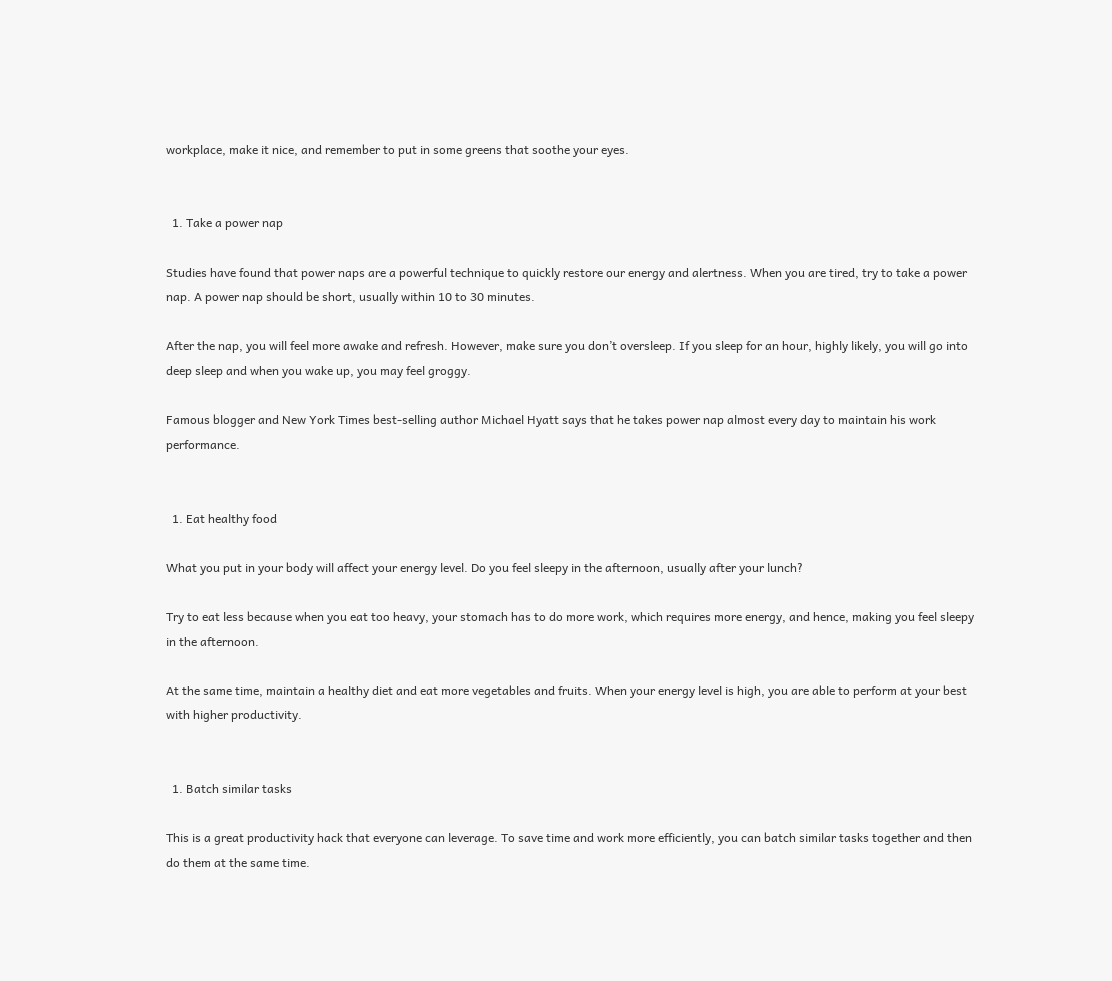workplace, make it nice, and remember to put in some greens that soothe your eyes.


  1. Take a power nap

Studies have found that power naps are a powerful technique to quickly restore our energy and alertness. When you are tired, try to take a power nap. A power nap should be short, usually within 10 to 30 minutes.

After the nap, you will feel more awake and refresh. However, make sure you don’t oversleep. If you sleep for an hour, highly likely, you will go into deep sleep and when you wake up, you may feel groggy.

Famous blogger and New York Times best-selling author Michael Hyatt says that he takes power nap almost every day to maintain his work performance.


  1. Eat healthy food

What you put in your body will affect your energy level. Do you feel sleepy in the afternoon, usually after your lunch?

Try to eat less because when you eat too heavy, your stomach has to do more work, which requires more energy, and hence, making you feel sleepy in the afternoon.

At the same time, maintain a healthy diet and eat more vegetables and fruits. When your energy level is high, you are able to perform at your best with higher productivity.


  1. Batch similar tasks

This is a great productivity hack that everyone can leverage. To save time and work more efficiently, you can batch similar tasks together and then do them at the same time.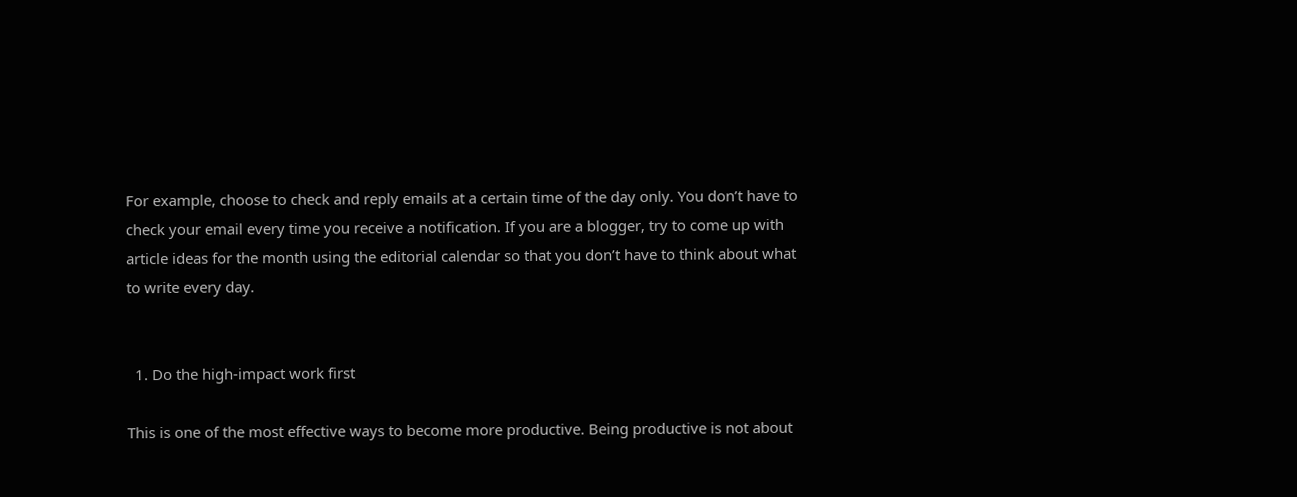For example, choose to check and reply emails at a certain time of the day only. You don’t have to check your email every time you receive a notification. If you are a blogger, try to come up with article ideas for the month using the editorial calendar so that you don’t have to think about what to write every day.


  1. Do the high-impact work first

This is one of the most effective ways to become more productive. Being productive is not about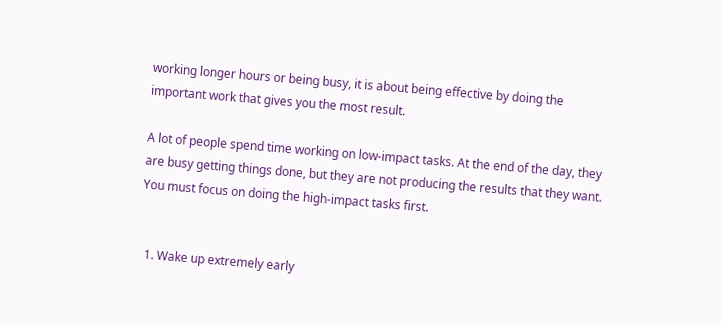working longer hours or being busy, it is about being effective by doing the important work that gives you the most result.

A lot of people spend time working on low-impact tasks. At the end of the day, they are busy getting things done, but they are not producing the results that they want. You must focus on doing the high-impact tasks first.


  1. Wake up extremely early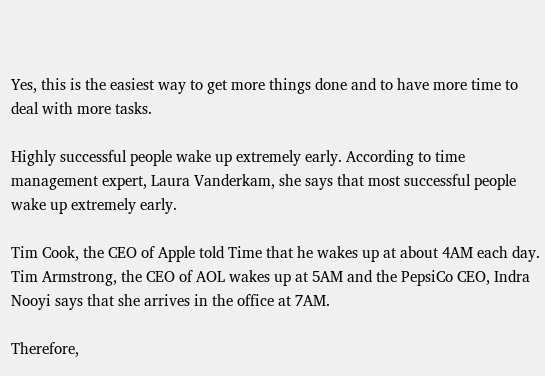Yes, this is the easiest way to get more things done and to have more time to deal with more tasks.

Highly successful people wake up extremely early. According to time management expert, Laura Vanderkam, she says that most successful people wake up extremely early.

Tim Cook, the CEO of Apple told Time that he wakes up at about 4AM each day. Tim Armstrong, the CEO of AOL wakes up at 5AM and the PepsiCo CEO, Indra Nooyi says that she arrives in the office at 7AM.

Therefore,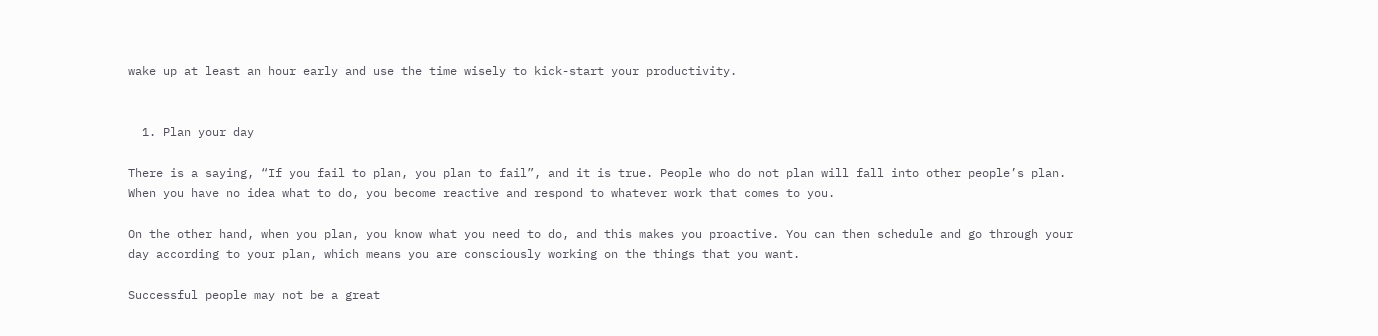wake up at least an hour early and use the time wisely to kick-start your productivity.


  1. Plan your day

There is a saying, “If you fail to plan, you plan to fail”, and it is true. People who do not plan will fall into other people’s plan. When you have no idea what to do, you become reactive and respond to whatever work that comes to you.

On the other hand, when you plan, you know what you need to do, and this makes you proactive. You can then schedule and go through your day according to your plan, which means you are consciously working on the things that you want.

Successful people may not be a great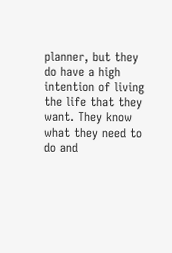planner, but they do have a high intention of living the life that they want. They know what they need to do and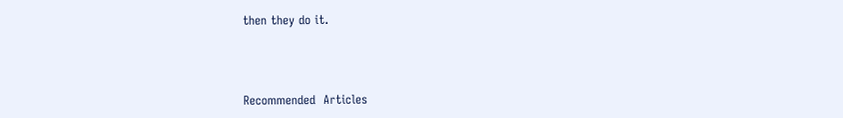then they do it.



Recommended  Articles